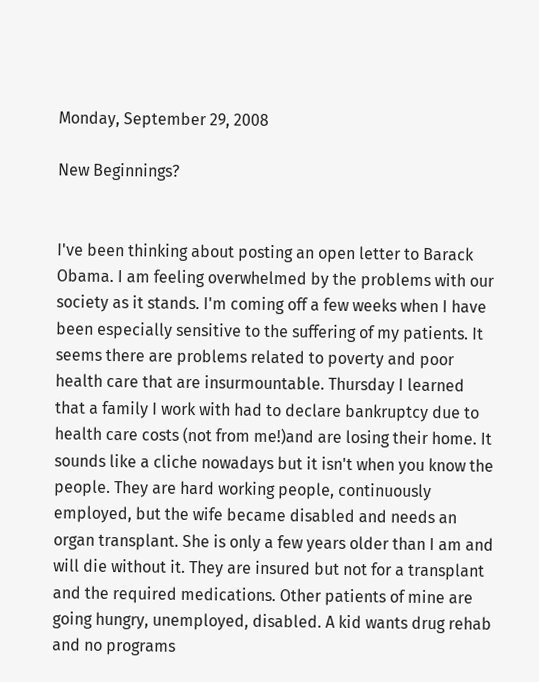Monday, September 29, 2008

New Beginnings?


I've been thinking about posting an open letter to Barack Obama. I am feeling overwhelmed by the problems with our society as it stands. I'm coming off a few weeks when I have been especially sensitive to the suffering of my patients. It seems there are problems related to poverty and poor health care that are insurmountable. Thursday I learned that a family I work with had to declare bankruptcy due to health care costs (not from me!)and are losing their home. It sounds like a cliche nowadays but it isn't when you know the people. They are hard working people, continuously employed, but the wife became disabled and needs an organ transplant. She is only a few years older than I am and will die without it. They are insured but not for a transplant and the required medications. Other patients of mine are going hungry, unemployed, disabled. A kid wants drug rehab and no programs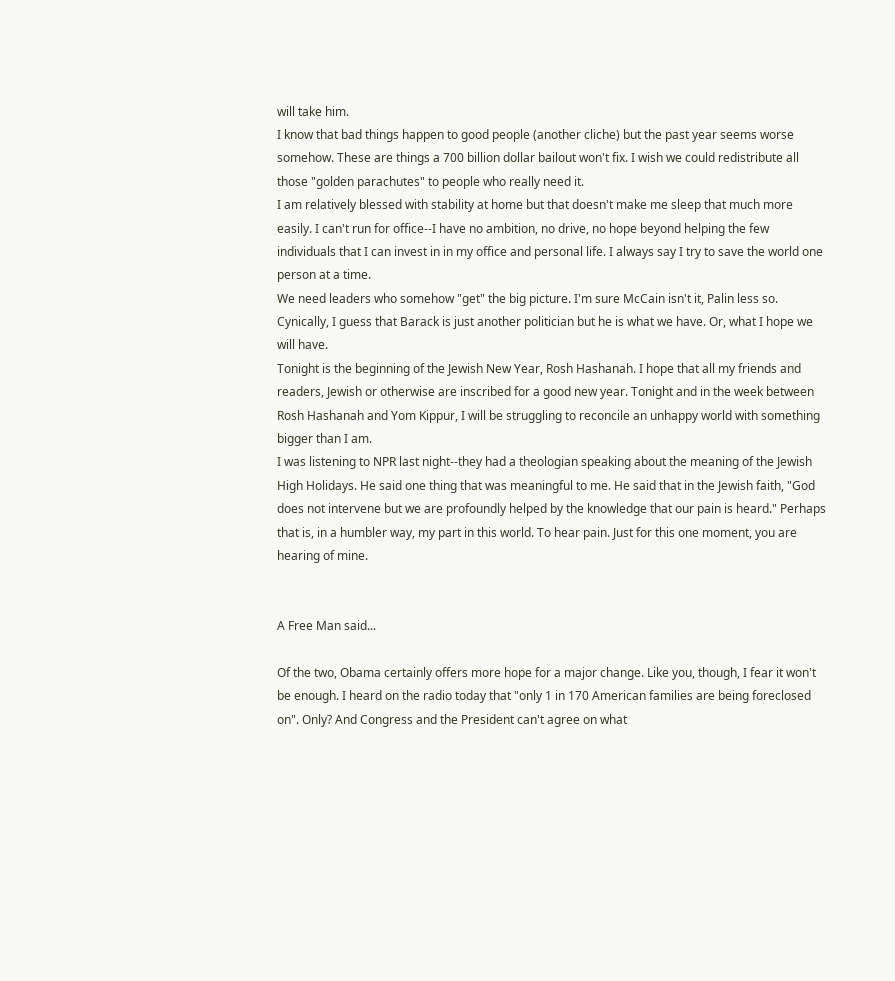will take him.
I know that bad things happen to good people (another cliche) but the past year seems worse somehow. These are things a 700 billion dollar bailout won't fix. I wish we could redistribute all those "golden parachutes" to people who really need it.
I am relatively blessed with stability at home but that doesn't make me sleep that much more easily. I can't run for office--I have no ambition, no drive, no hope beyond helping the few individuals that I can invest in in my office and personal life. I always say I try to save the world one person at a time.
We need leaders who somehow "get" the big picture. I'm sure McCain isn't it, Palin less so. Cynically, I guess that Barack is just another politician but he is what we have. Or, what I hope we will have.
Tonight is the beginning of the Jewish New Year, Rosh Hashanah. I hope that all my friends and readers, Jewish or otherwise are inscribed for a good new year. Tonight and in the week between Rosh Hashanah and Yom Kippur, I will be struggling to reconcile an unhappy world with something bigger than I am.
I was listening to NPR last night--they had a theologian speaking about the meaning of the Jewish High Holidays. He said one thing that was meaningful to me. He said that in the Jewish faith, "God does not intervene but we are profoundly helped by the knowledge that our pain is heard." Perhaps that is, in a humbler way, my part in this world. To hear pain. Just for this one moment, you are hearing of mine.


A Free Man said...

Of the two, Obama certainly offers more hope for a major change. Like you, though, I fear it won't be enough. I heard on the radio today that "only 1 in 170 American families are being foreclosed on". Only? And Congress and the President can't agree on what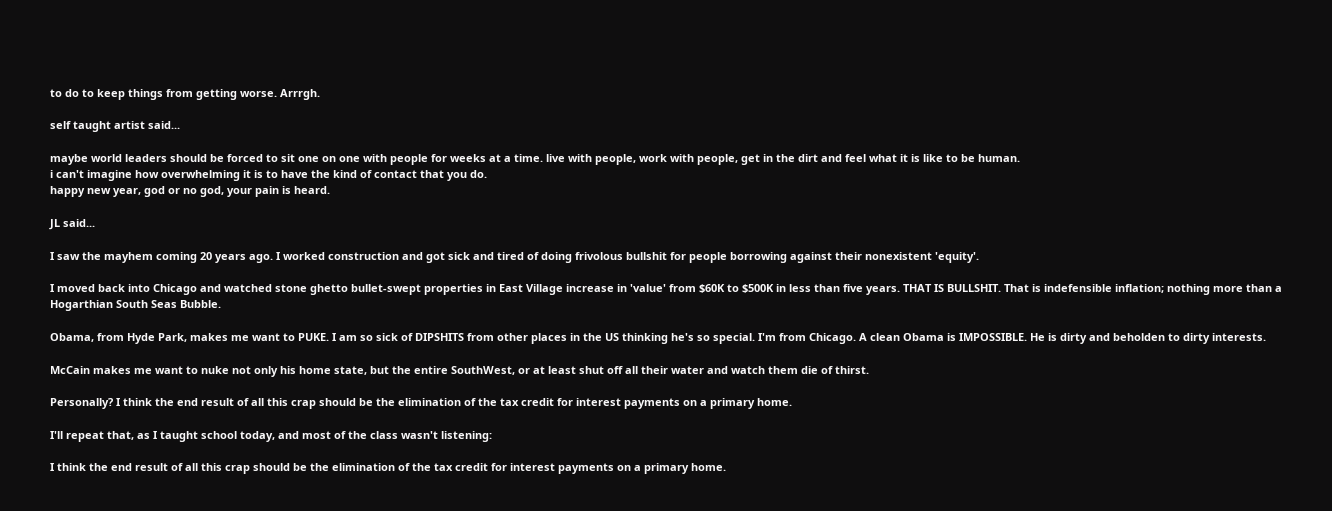to do to keep things from getting worse. Arrrgh.

self taught artist said...

maybe world leaders should be forced to sit one on one with people for weeks at a time. live with people, work with people, get in the dirt and feel what it is like to be human.
i can't imagine how overwhelming it is to have the kind of contact that you do.
happy new year, god or no god, your pain is heard.

JL said...

I saw the mayhem coming 20 years ago. I worked construction and got sick and tired of doing frivolous bullshit for people borrowing against their nonexistent 'equity'.

I moved back into Chicago and watched stone ghetto bullet-swept properties in East Village increase in 'value' from $60K to $500K in less than five years. THAT IS BULLSHIT. That is indefensible inflation; nothing more than a Hogarthian South Seas Bubble.

Obama, from Hyde Park, makes me want to PUKE. I am so sick of DIPSHITS from other places in the US thinking he's so special. I'm from Chicago. A clean Obama is IMPOSSIBLE. He is dirty and beholden to dirty interests.

McCain makes me want to nuke not only his home state, but the entire SouthWest, or at least shut off all their water and watch them die of thirst.

Personally? I think the end result of all this crap should be the elimination of the tax credit for interest payments on a primary home.

I'll repeat that, as I taught school today, and most of the class wasn't listening:

I think the end result of all this crap should be the elimination of the tax credit for interest payments on a primary home.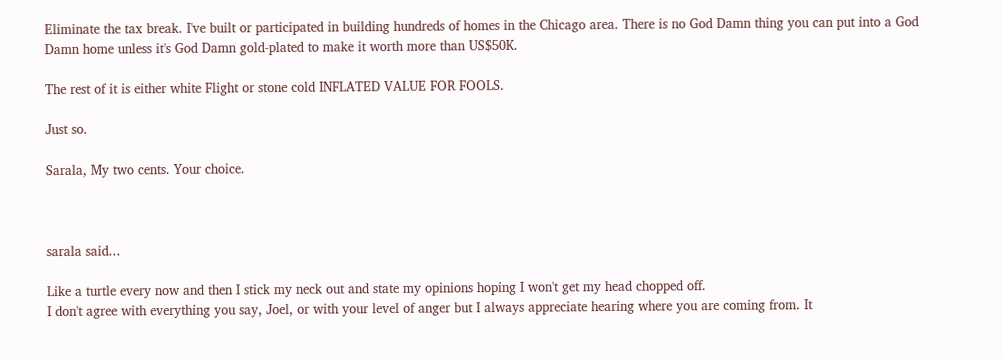Eliminate the tax break. I've built or participated in building hundreds of homes in the Chicago area. There is no God Damn thing you can put into a God Damn home unless it's God Damn gold-plated to make it worth more than US$50K.

The rest of it is either white Flight or stone cold INFLATED VALUE FOR FOOLS.

Just so.

Sarala, My two cents. Your choice.



sarala said...

Like a turtle every now and then I stick my neck out and state my opinions hoping I won't get my head chopped off.
I don't agree with everything you say, Joel, or with your level of anger but I always appreciate hearing where you are coming from. It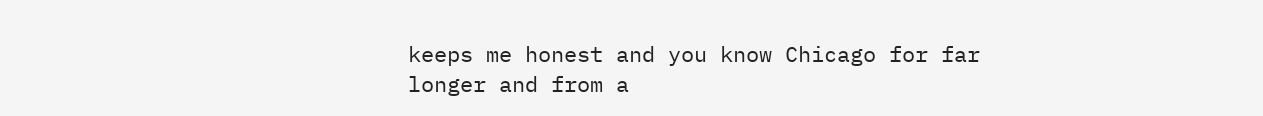keeps me honest and you know Chicago for far longer and from a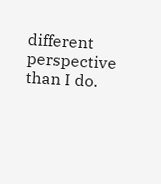different perspective than I do.